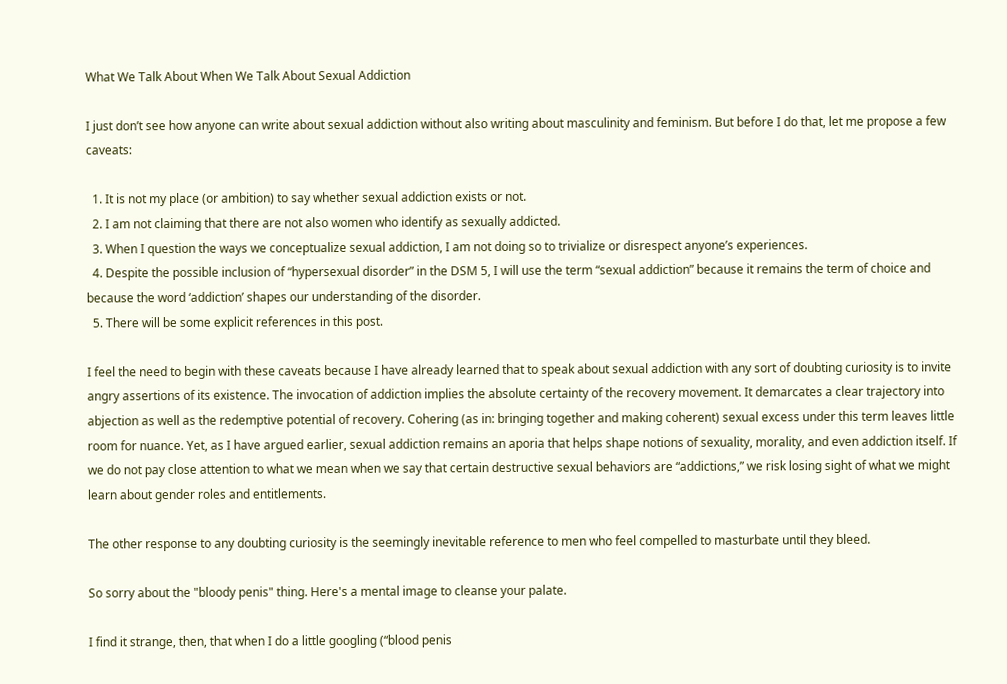What We Talk About When We Talk About Sexual Addiction

I just don’t see how anyone can write about sexual addiction without also writing about masculinity and feminism. But before I do that, let me propose a few caveats:

  1. It is not my place (or ambition) to say whether sexual addiction exists or not.
  2. I am not claiming that there are not also women who identify as sexually addicted.
  3. When I question the ways we conceptualize sexual addiction, I am not doing so to trivialize or disrespect anyone’s experiences.
  4. Despite the possible inclusion of “hypersexual disorder” in the DSM 5, I will use the term “sexual addiction” because it remains the term of choice and because the word ‘addiction’ shapes our understanding of the disorder.
  5. There will be some explicit references in this post.

I feel the need to begin with these caveats because I have already learned that to speak about sexual addiction with any sort of doubting curiosity is to invite angry assertions of its existence. The invocation of addiction implies the absolute certainty of the recovery movement. It demarcates a clear trajectory into abjection as well as the redemptive potential of recovery. Cohering (as in: bringing together and making coherent) sexual excess under this term leaves little room for nuance. Yet, as I have argued earlier, sexual addiction remains an aporia that helps shape notions of sexuality, morality, and even addiction itself. If we do not pay close attention to what we mean when we say that certain destructive sexual behaviors are “addictions,” we risk losing sight of what we might learn about gender roles and entitlements.

The other response to any doubting curiosity is the seemingly inevitable reference to men who feel compelled to masturbate until they bleed.

So sorry about the "bloody penis" thing. Here's a mental image to cleanse your palate.

I find it strange, then, that when I do a little googling (“blood penis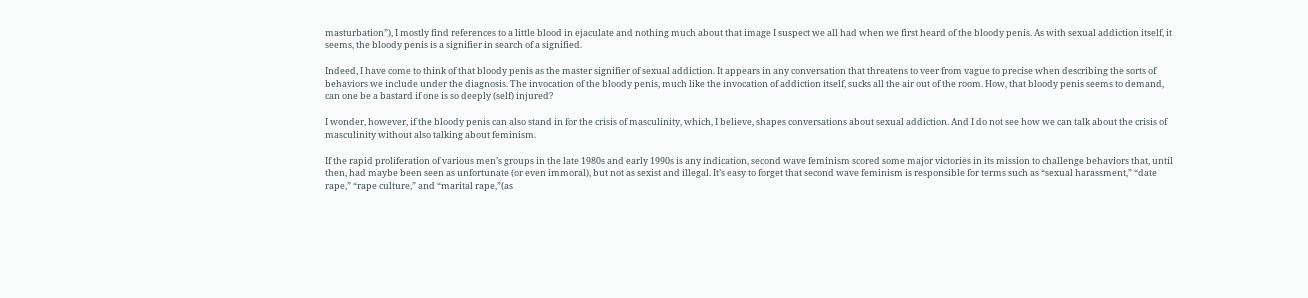masturbation”), I mostly find references to a little blood in ejaculate and nothing much about that image I suspect we all had when we first heard of the bloody penis. As with sexual addiction itself, it seems, the bloody penis is a signifier in search of a signified.

Indeed, I have come to think of that bloody penis as the master signifier of sexual addiction. It appears in any conversation that threatens to veer from vague to precise when describing the sorts of behaviors we include under the diagnosis. The invocation of the bloody penis, much like the invocation of addiction itself, sucks all the air out of the room. How, that bloody penis seems to demand, can one be a bastard if one is so deeply (self) injured?

I wonder, however, if the bloody penis can also stand in for the crisis of masculinity, which, I believe, shapes conversations about sexual addiction. And I do not see how we can talk about the crisis of masculinity without also talking about feminism.

If the rapid proliferation of various men’s groups in the late 1980s and early 1990s is any indication, second wave feminism scored some major victories in its mission to challenge behaviors that, until then, had maybe been seen as unfortunate (or even immoral), but not as sexist and illegal. It’s easy to forget that second wave feminism is responsible for terms such as “sexual harassment,” “date rape,” “rape culture,” and “marital rape,”(as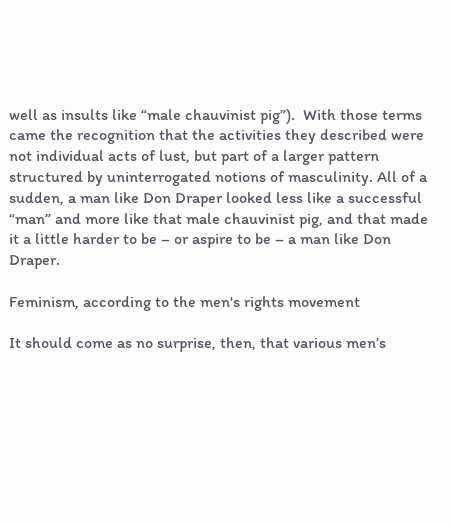well as insults like “male chauvinist pig”).  With those terms came the recognition that the activities they described were not individual acts of lust, but part of a larger pattern structured by uninterrogated notions of masculinity. All of a sudden, a man like Don Draper looked less like a successful “man” and more like that male chauvinist pig, and that made it a little harder to be – or aspire to be – a man like Don Draper.

Feminism, according to the men's rights movement

It should come as no surprise, then, that various men’s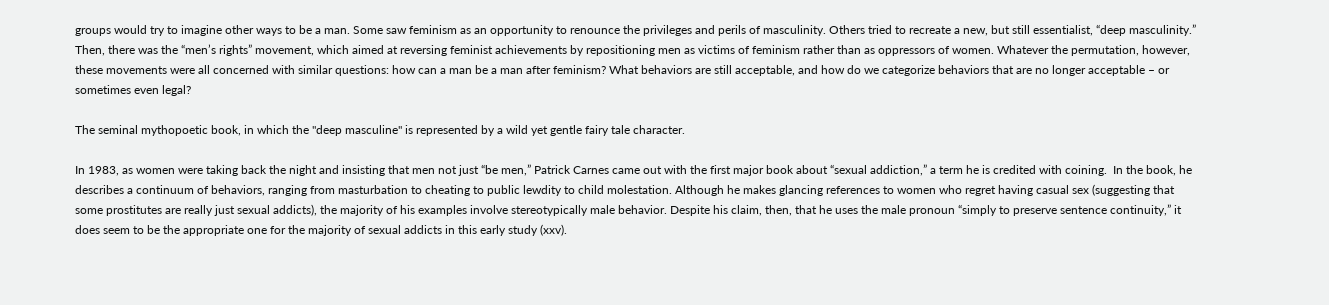groups would try to imagine other ways to be a man. Some saw feminism as an opportunity to renounce the privileges and perils of masculinity. Others tried to recreate a new, but still essentialist, “deep masculinity.” Then, there was the “men’s rights” movement, which aimed at reversing feminist achievements by repositioning men as victims of feminism rather than as oppressors of women. Whatever the permutation, however, these movements were all concerned with similar questions: how can a man be a man after feminism? What behaviors are still acceptable, and how do we categorize behaviors that are no longer acceptable – or sometimes even legal?

The seminal mythopoetic book, in which the "deep masculine" is represented by a wild yet gentle fairy tale character.

In 1983, as women were taking back the night and insisting that men not just “be men,” Patrick Carnes came out with the first major book about “sexual addiction,” a term he is credited with coining.  In the book, he describes a continuum of behaviors, ranging from masturbation to cheating to public lewdity to child molestation. Although he makes glancing references to women who regret having casual sex (suggesting that some prostitutes are really just sexual addicts), the majority of his examples involve stereotypically male behavior. Despite his claim, then, that he uses the male pronoun “simply to preserve sentence continuity,” it does seem to be the appropriate one for the majority of sexual addicts in this early study (xxv).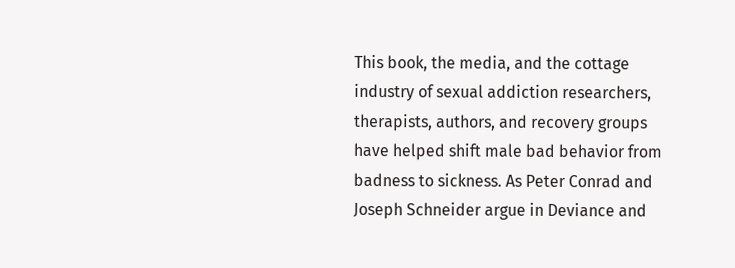This book, the media, and the cottage industry of sexual addiction researchers, therapists, authors, and recovery groups have helped shift male bad behavior from badness to sickness. As Peter Conrad and Joseph Schneider argue in Deviance and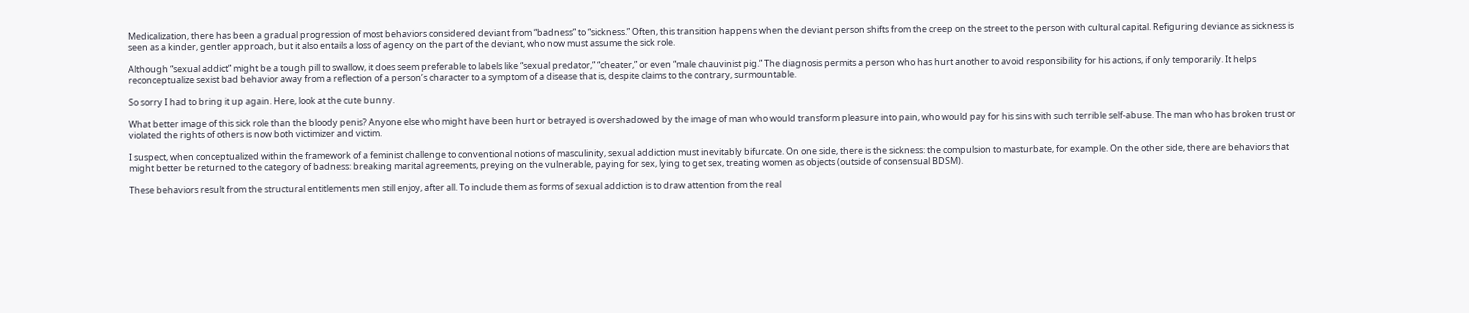Medicalization, there has been a gradual progression of most behaviors considered deviant from “badness” to “sickness.” Often, this transition happens when the deviant person shifts from the creep on the street to the person with cultural capital. Refiguring deviance as sickness is seen as a kinder, gentler approach, but it also entails a loss of agency on the part of the deviant, who now must assume the sick role.

Although “sexual addict” might be a tough pill to swallow, it does seem preferable to labels like “sexual predator,” “cheater,” or even “male chauvinist pig.” The diagnosis permits a person who has hurt another to avoid responsibility for his actions, if only temporarily. It helps reconceptualize sexist bad behavior away from a reflection of a person’s character to a symptom of a disease that is, despite claims to the contrary, surmountable.

So sorry I had to bring it up again. Here, look at the cute bunny.

What better image of this sick role than the bloody penis? Anyone else who might have been hurt or betrayed is overshadowed by the image of man who would transform pleasure into pain, who would pay for his sins with such terrible self-abuse. The man who has broken trust or violated the rights of others is now both victimizer and victim.

I suspect, when conceptualized within the framework of a feminist challenge to conventional notions of masculinity, sexual addiction must inevitably bifurcate. On one side, there is the sickness: the compulsion to masturbate, for example. On the other side, there are behaviors that might better be returned to the category of badness: breaking marital agreements, preying on the vulnerable, paying for sex, lying to get sex, treating women as objects (outside of consensual BDSM).

These behaviors result from the structural entitlements men still enjoy, after all. To include them as forms of sexual addiction is to draw attention from the real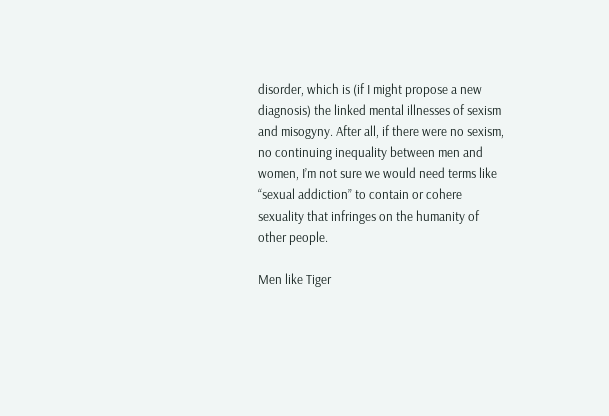disorder, which is (if I might propose a new diagnosis) the linked mental illnesses of sexism and misogyny. After all, if there were no sexism, no continuing inequality between men and women, I’m not sure we would need terms like “sexual addiction” to contain or cohere sexuality that infringes on the humanity of other people.

Men like Tiger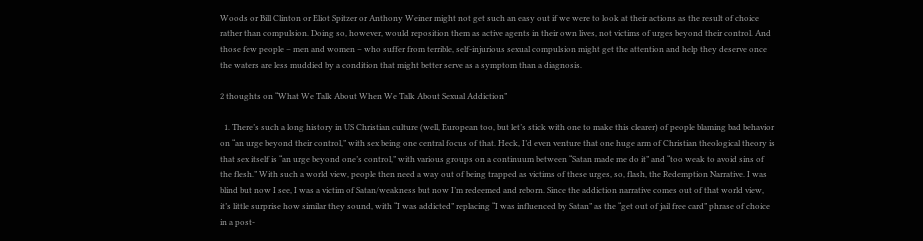Woods or Bill Clinton or Eliot Spitzer or Anthony Weiner might not get such an easy out if we were to look at their actions as the result of choice rather than compulsion. Doing so, however, would reposition them as active agents in their own lives, not victims of urges beyond their control. And those few people – men and women – who suffer from terrible, self-injurious sexual compulsion might get the attention and help they deserve once the waters are less muddied by a condition that might better serve as a symptom than a diagnosis.

2 thoughts on “What We Talk About When We Talk About Sexual Addiction”

  1. There’s such a long history in US Christian culture (well, European too, but let’s stick with one to make this clearer) of people blaming bad behavior on “an urge beyond their control,” with sex being one central focus of that. Heck, I’d even venture that one huge arm of Christian theological theory is that sex itself is “an urge beyond one’s control,” with various groups on a continuum between “Satan made me do it” and “too weak to avoid sins of the flesh.” With such a world view, people then need a way out of being trapped as victims of these urges, so, flash, the Redemption Narrative. I was blind but now I see, I was a victim of Satan/weakness but now I’m redeemed and reborn. Since the addiction narrative comes out of that world view, it’s little surprise how similar they sound, with “I was addicted” replacing “I was influenced by Satan” as the “get out of jail free card” phrase of choice in a post-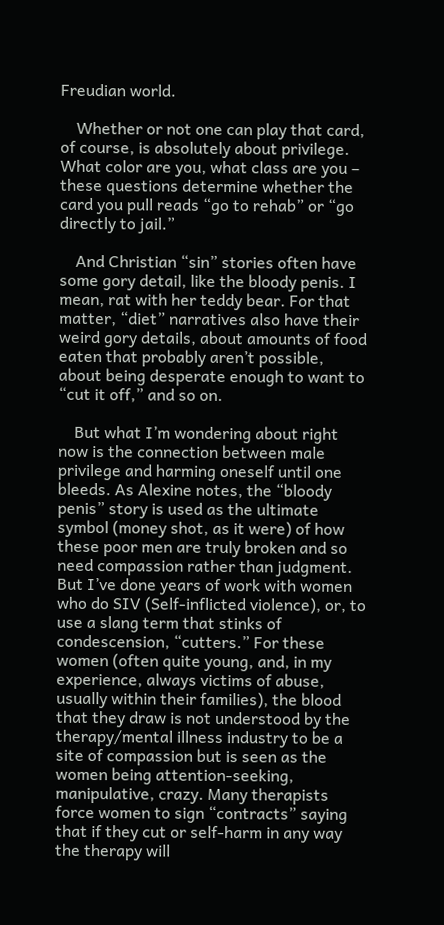Freudian world.

    Whether or not one can play that card, of course, is absolutely about privilege. What color are you, what class are you – these questions determine whether the card you pull reads “go to rehab” or “go directly to jail.”

    And Christian “sin” stories often have some gory detail, like the bloody penis. I mean, rat with her teddy bear. For that matter, “diet” narratives also have their weird gory details, about amounts of food eaten that probably aren’t possible, about being desperate enough to want to “cut it off,” and so on.

    But what I’m wondering about right now is the connection between male privilege and harming oneself until one bleeds. As Alexine notes, the “bloody penis” story is used as the ultimate symbol (money shot, as it were) of how these poor men are truly broken and so need compassion rather than judgment. But I’ve done years of work with women who do SIV (Self-inflicted violence), or, to use a slang term that stinks of condescension, “cutters.” For these women (often quite young, and, in my experience, always victims of abuse, usually within their families), the blood that they draw is not understood by the therapy/mental illness industry to be a site of compassion but is seen as the women being attention-seeking, manipulative, crazy. Many therapists force women to sign “contracts” saying that if they cut or self-harm in any way the therapy will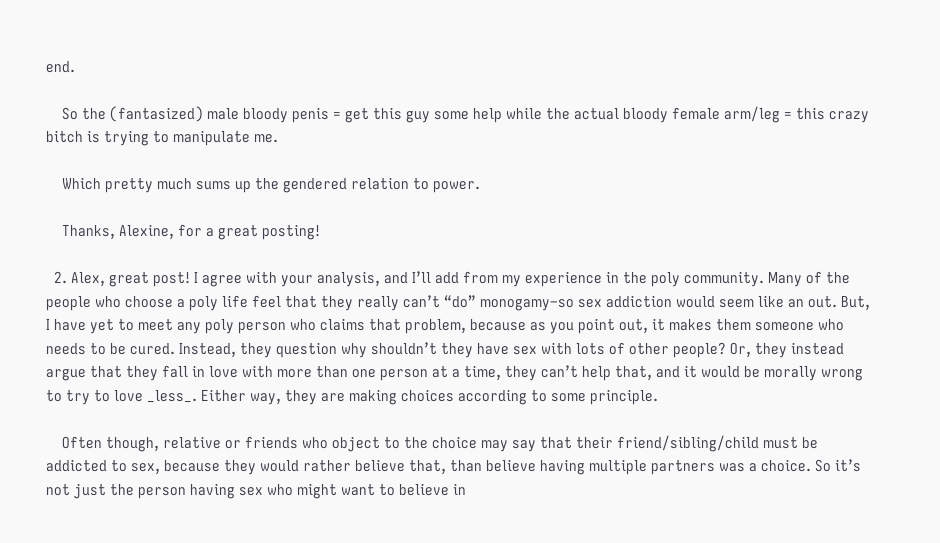end.

    So the (fantasized) male bloody penis = get this guy some help while the actual bloody female arm/leg = this crazy bitch is trying to manipulate me.

    Which pretty much sums up the gendered relation to power.

    Thanks, Alexine, for a great posting!

  2. Alex, great post! I agree with your analysis, and I’ll add from my experience in the poly community. Many of the people who choose a poly life feel that they really can’t “do” monogamy–so sex addiction would seem like an out. But, I have yet to meet any poly person who claims that problem, because as you point out, it makes them someone who needs to be cured. Instead, they question why shouldn’t they have sex with lots of other people? Or, they instead argue that they fall in love with more than one person at a time, they can’t help that, and it would be morally wrong to try to love _less_. Either way, they are making choices according to some principle.

    Often though, relative or friends who object to the choice may say that their friend/sibling/child must be addicted to sex, because they would rather believe that, than believe having multiple partners was a choice. So it’s not just the person having sex who might want to believe in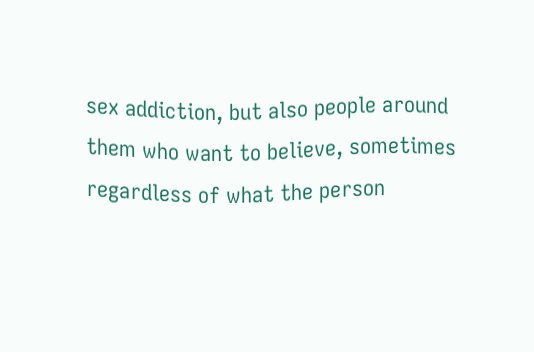sex addiction, but also people around them who want to believe, sometimes regardless of what the person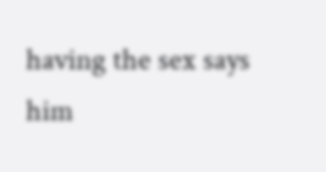having the sex says him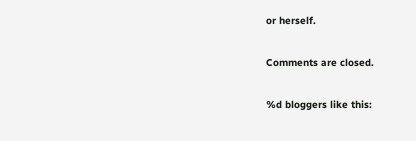or herself.

Comments are closed.

%d bloggers like this: